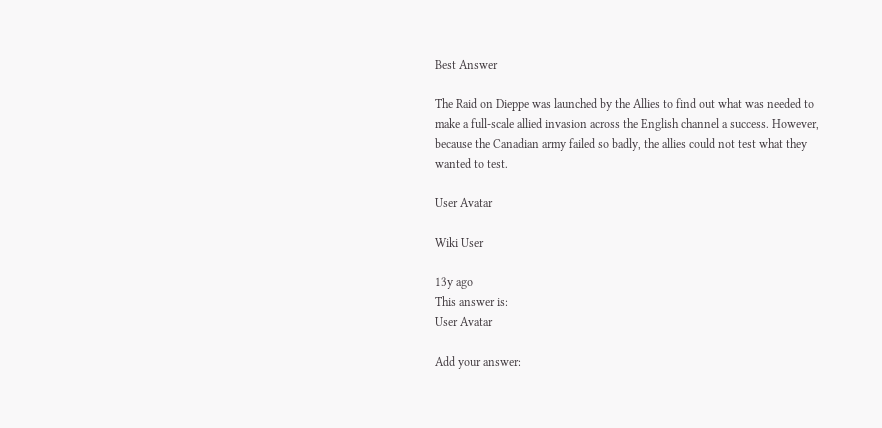Best Answer

The Raid on Dieppe was launched by the Allies to find out what was needed to make a full-scale allied invasion across the English channel a success. However, because the Canadian army failed so badly, the allies could not test what they wanted to test.

User Avatar

Wiki User

13y ago
This answer is:
User Avatar

Add your answer: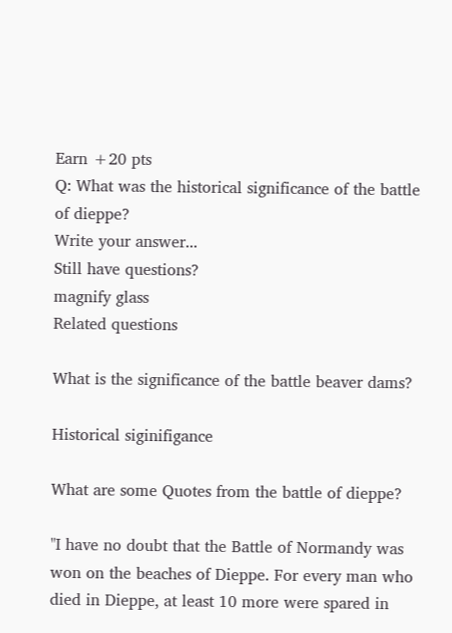Earn +20 pts
Q: What was the historical significance of the battle of dieppe?
Write your answer...
Still have questions?
magnify glass
Related questions

What is the significance of the battle beaver dams?

Historical siginifigance

What are some Quotes from the battle of dieppe?

"I have no doubt that the Battle of Normandy was won on the beaches of Dieppe. For every man who died in Dieppe, at least 10 more were spared in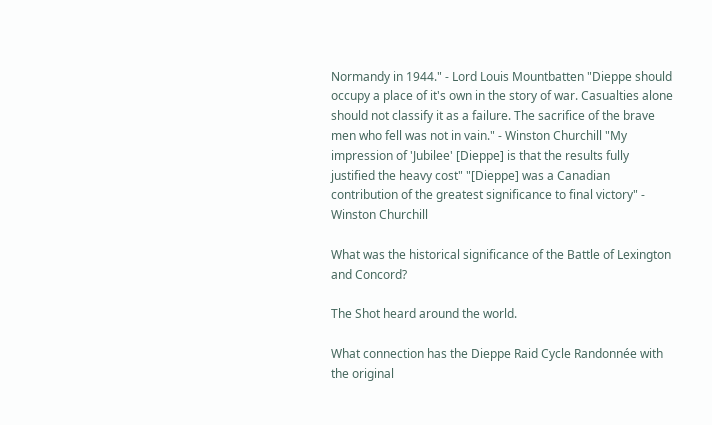Normandy in 1944." - Lord Louis Mountbatten "Dieppe should occupy a place of it's own in the story of war. Casualties alone should not classify it as a failure. The sacrifice of the brave men who fell was not in vain." - Winston Churchill "My impression of 'Jubilee' [Dieppe] is that the results fully justified the heavy cost" "[Dieppe] was a Canadian contribution of the greatest significance to final victory" - Winston Churchill

What was the historical significance of the Battle of Lexington and Concord?

The Shot heard around the world.

What connection has the Dieppe Raid Cycle Randonnée with the original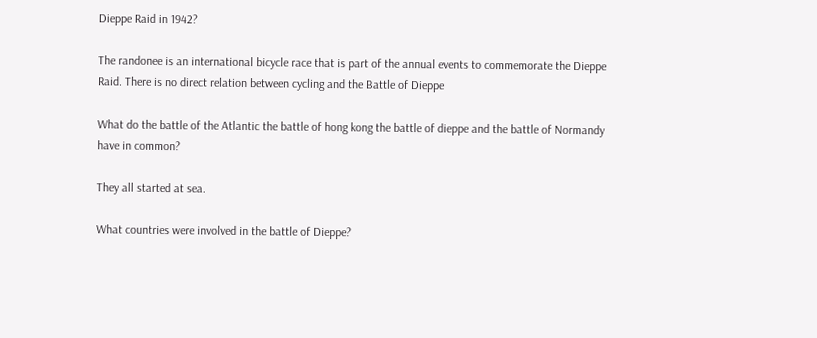Dieppe Raid in 1942?

The randonee is an international bicycle race that is part of the annual events to commemorate the Dieppe Raid. There is no direct relation between cycling and the Battle of Dieppe

What do the battle of the Atlantic the battle of hong kong the battle of dieppe and the battle of Normandy have in common?

They all started at sea.

What countries were involved in the battle of Dieppe?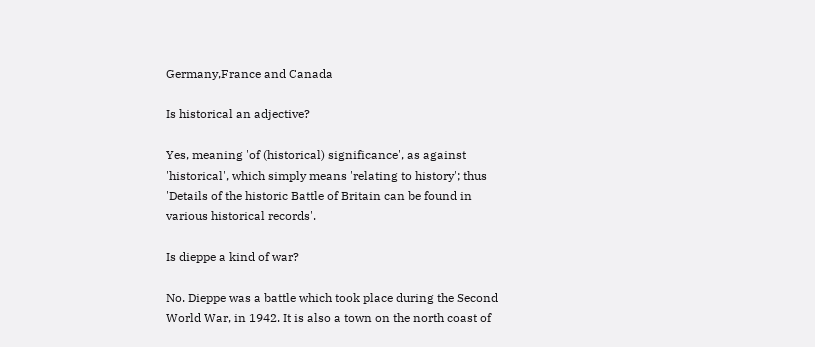Germany,France and Canada

Is historical an adjective?

Yes, meaning 'of (historical) significance', as against 'historical', which simply means 'relating to history'; thus 'Details of the historic Battle of Britain can be found in various historical records'.

Is dieppe a kind of war?

No. Dieppe was a battle which took place during the Second World War, in 1942. It is also a town on the north coast of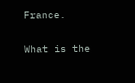France.

What is the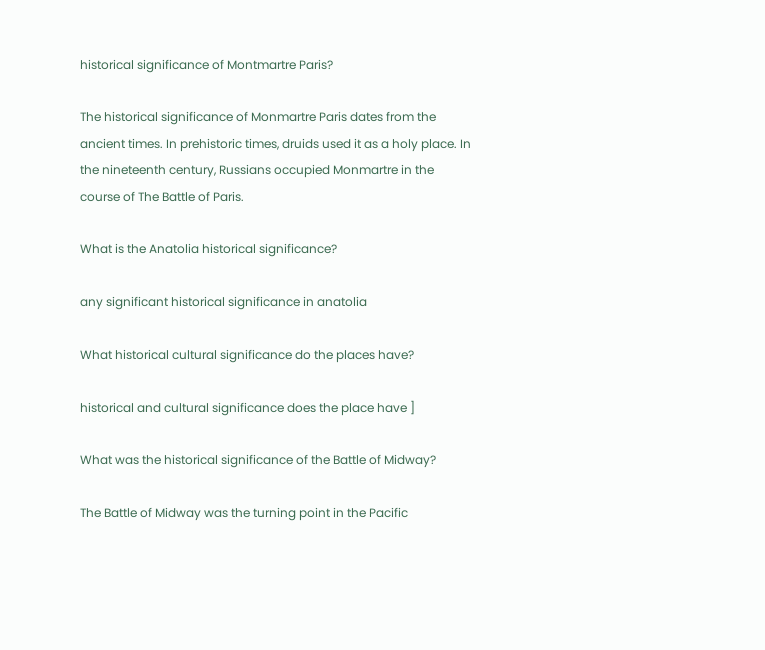historical significance of Montmartre Paris?

The historical significance of Monmartre Paris dates from the ancient times. In prehistoric times, druids used it as a holy place. In the nineteenth century, Russians occupied Monmartre in the course of The Battle of Paris.

What is the Anatolia historical significance?

any significant historical significance in anatolia

What historical cultural significance do the places have?

historical and cultural significance does the place have ]

What was the historical significance of the Battle of Midway?

The Battle of Midway was the turning point in the Pacific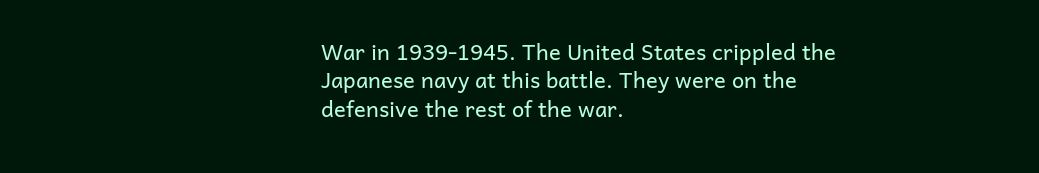War in 1939-1945. The United States crippled the Japanese navy at this battle. They were on the defensive the rest of the war.